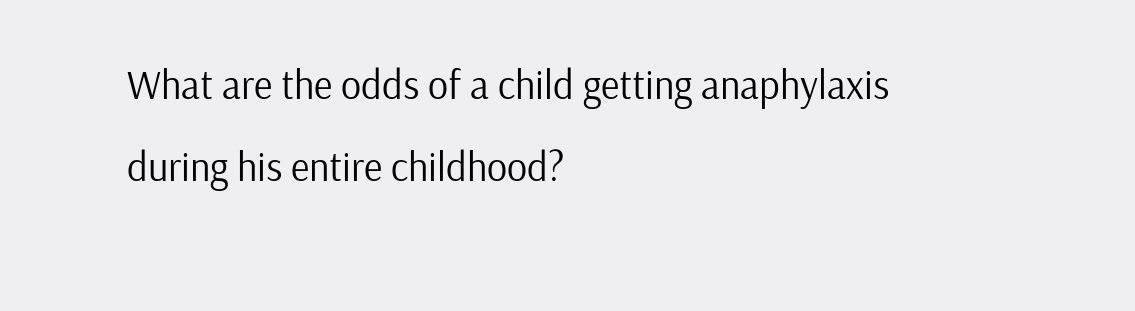What are the odds of a child getting anaphylaxis during his entire childhood?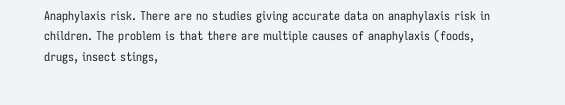Anaphylaxis risk. There are no studies giving accurate data on anaphylaxis risk in children. The problem is that there are multiple causes of anaphylaxis (foods, drugs, insect stings,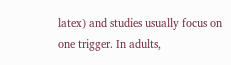latex) and studies usually focus on one trigger. In adults,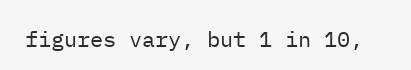figures vary, but 1 in 10,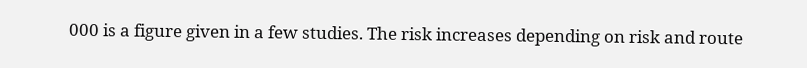000 is a figure given in a few studies. The risk increases depending on risk and route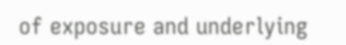of exposure and underlying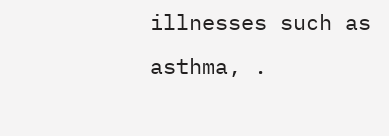illnesses such as asthma, .